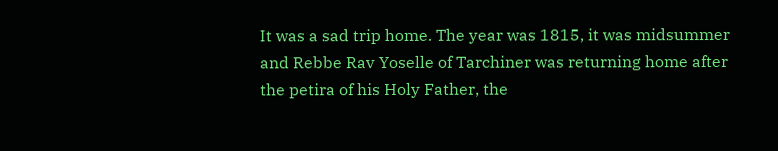It was a sad trip home. The year was 1815, it was midsummer and Rebbe Rav Yoselle of Tarchiner was returning home after the petira of his Holy Father, the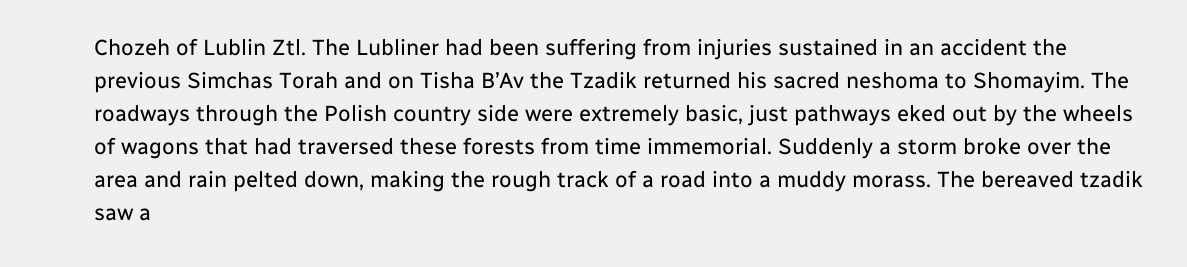Chozeh of Lublin Ztl. The Lubliner had been suffering from injuries sustained in an accident the previous Simchas Torah and on Tisha B’Av the Tzadik returned his sacred neshoma to Shomayim. The roadways through the Polish country side were extremely basic, just pathways eked out by the wheels of wagons that had traversed these forests from time immemorial. Suddenly a storm broke over the area and rain pelted down, making the rough track of a road into a muddy morass. The bereaved tzadik saw a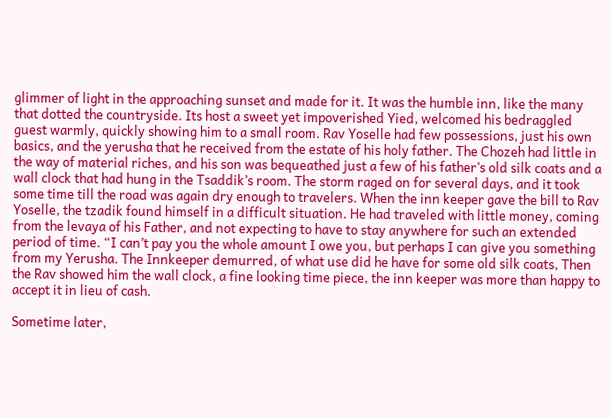glimmer of light in the approaching sunset and made for it. It was the humble inn, like the many that dotted the countryside. Its host a sweet yet impoverished Yied, welcomed his bedraggled guest warmly, quickly showing him to a small room. Rav Yoselle had few possessions, just his own basics, and the yerusha that he received from the estate of his holy father. The Chozeh had little in the way of material riches, and his son was bequeathed just a few of his father’s old silk coats and a wall clock that had hung in the Tsaddik’s room. The storm raged on for several days, and it took some time till the road was again dry enough to travelers. When the inn keeper gave the bill to Rav Yoselle, the tzadik found himself in a difficult situation. He had traveled with little money, coming from the levaya of his Father, and not expecting to have to stay anywhere for such an extended period of time. “I can’t pay you the whole amount I owe you, but perhaps I can give you something from my Yerusha. The Innkeeper demurred, of what use did he have for some old silk coats, Then the Rav showed him the wall clock, a fine looking time piece, the inn keeper was more than happy to accept it in lieu of cash.

Sometime later,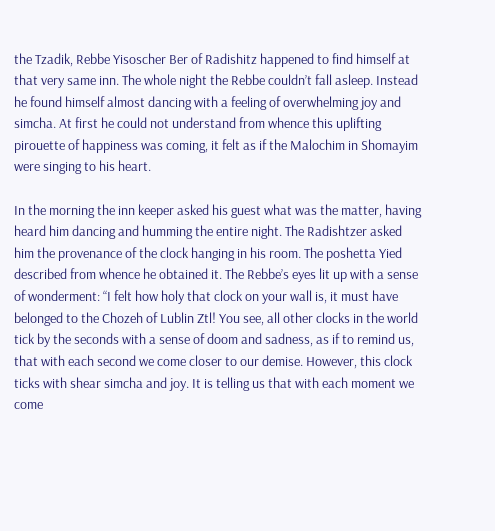the Tzadik, Rebbe Yisoscher Ber of Radishitz happened to find himself at that very same inn. The whole night the Rebbe couldn’t fall asleep. Instead he found himself almost dancing with a feeling of overwhelming joy and simcha. At first he could not understand from whence this uplifting pirouette of happiness was coming, it felt as if the Malochim in Shomayim were singing to his heart.

In the morning the inn keeper asked his guest what was the matter, having heard him dancing and humming the entire night. The Radishtzer asked him the provenance of the clock hanging in his room. The poshetta Yied described from whence he obtained it. The Rebbe’s eyes lit up with a sense of wonderment: “I felt how holy that clock on your wall is, it must have belonged to the Chozeh of Lublin Ztl! You see, all other clocks in the world tick by the seconds with a sense of doom and sadness, as if to remind us, that with each second we come closer to our demise. However, this clock ticks with shear simcha and joy. It is telling us that with each moment we come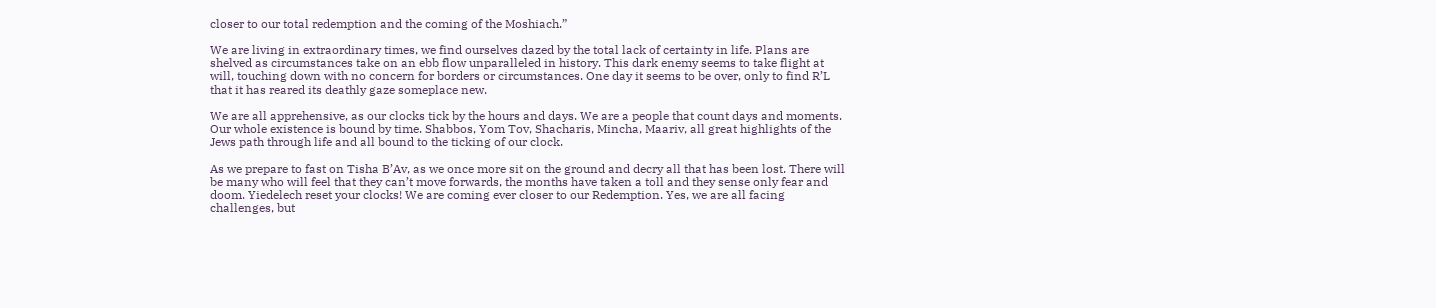closer to our total redemption and the coming of the Moshiach.”

We are living in extraordinary times, we find ourselves dazed by the total lack of certainty in life. Plans are shelved as circumstances take on an ebb flow unparalleled in history. This dark enemy seems to take flight at will, touching down with no concern for borders or circumstances. One day it seems to be over, only to find R’L that it has reared its deathly gaze someplace new.

We are all apprehensive, as our clocks tick by the hours and days. We are a people that count days and moments. Our whole existence is bound by time. Shabbos, Yom Tov, Shacharis, Mincha, Maariv, all great highlights of the Jews path through life and all bound to the ticking of our clock.

As we prepare to fast on Tisha B’Av, as we once more sit on the ground and decry all that has been lost. There will be many who will feel that they can’t move forwards, the months have taken a toll and they sense only fear and doom. Yiedelech reset your clocks! We are coming ever closer to our Redemption. Yes, we are all facing challenges, but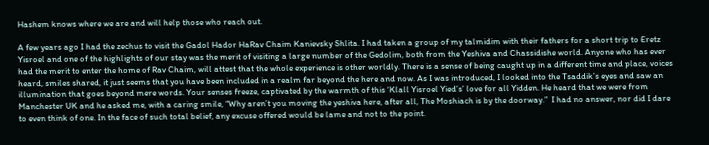Hashem knows where we are and will help those who reach out.

A few years ago I had the zechus to visit the Gadol Hador HaRav Chaim Kanievsky Shlita. I had taken a group of my talmidim with their fathers for a short trip to Eretz Yisroel and one of the highlights of our stay was the merit of visiting a large number of the Gedolim, both from the Yeshiva and Chassidishe world. Anyone who has ever had the merit to enter the home of Rav Chaim, will attest that the whole experience is other worldly. There is a sense of being caught up in a different time and place, voices heard, smiles shared, it just seems that you have been included in a realm far beyond the here and now. As I was introduced, I looked into the Tsaddik’s eyes and saw an illumination that goes beyond mere words. Your senses freeze, captivated by the warmth of this ‘Klall Yisroel Yied’s’ love for all Yidden. He heard that we were from Manchester UK and he asked me, with a caring smile, “Why aren’t you moving the yeshiva here, after all, The Moshiach is by the doorway.”  I had no answer, nor did I dare to even think of one. In the face of such total belief, any excuse offered would be lame and not to the point.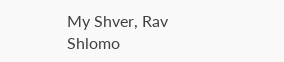My Shver, Rav Shlomo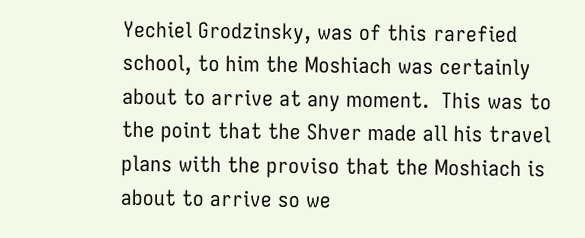Yechiel Grodzinsky, was of this rarefied school, to him the Moshiach was certainly about to arrive at any moment.  This was to the point that the Shver made all his travel plans with the proviso that the Moshiach is about to arrive so we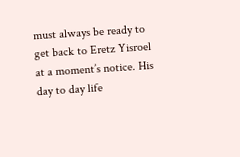must always be ready to get back to Eretz Yisroel at a moment’s notice. His day to day life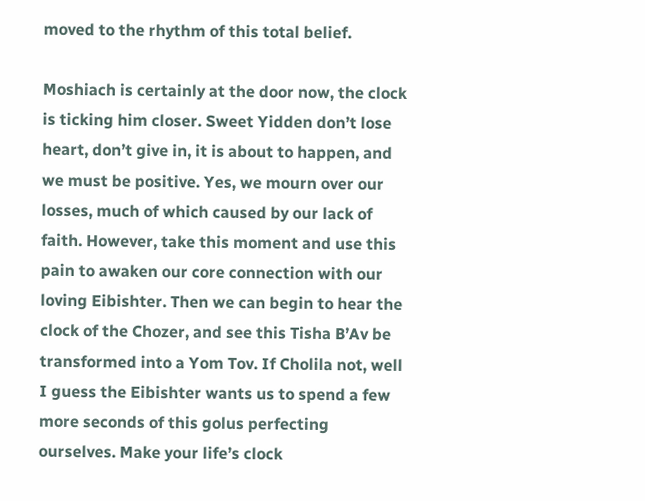moved to the rhythm of this total belief.

Moshiach is certainly at the door now, the clock is ticking him closer. Sweet Yidden don’t lose heart, don’t give in, it is about to happen, and we must be positive. Yes, we mourn over our losses, much of which caused by our lack of faith. However, take this moment and use this pain to awaken our core connection with our loving Eibishter. Then we can begin to hear the clock of the Chozer, and see this Tisha B’Av be transformed into a Yom Tov. If Cholila not, well I guess the Eibishter wants us to spend a few more seconds of this golus perfecting ourselves. Make your life’s clock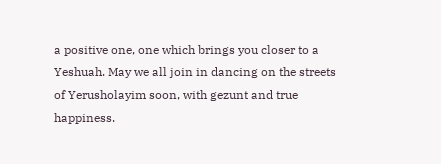a positive one, one which brings you closer to a Yeshuah. May we all join in dancing on the streets of Yerusholayim soon, with gezunt and true happiness.